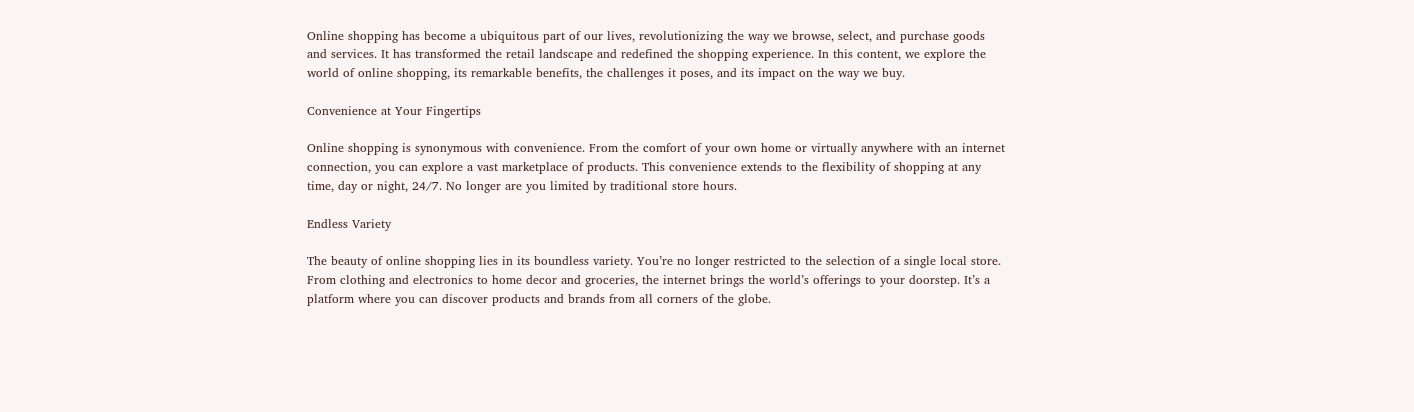Online shopping has become a ubiquitous part of our lives, revolutionizing the way we browse, select, and purchase goods and services. It has transformed the retail landscape and redefined the shopping experience. In this content, we explore the world of online shopping, its remarkable benefits, the challenges it poses, and its impact on the way we buy.

Convenience at Your Fingertips

Online shopping is synonymous with convenience. From the comfort of your own home or virtually anywhere with an internet connection, you can explore a vast marketplace of products. This convenience extends to the flexibility of shopping at any time, day or night, 24/7. No longer are you limited by traditional store hours.

Endless Variety

The beauty of online shopping lies in its boundless variety. You’re no longer restricted to the selection of a single local store. From clothing and electronics to home decor and groceries, the internet brings the world’s offerings to your doorstep. It’s a platform where you can discover products and brands from all corners of the globe.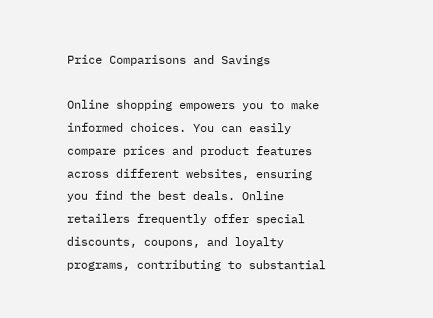Price Comparisons and Savings

Online shopping empowers you to make informed choices. You can easily compare prices and product features across different websites, ensuring you find the best deals. Online retailers frequently offer special discounts, coupons, and loyalty programs, contributing to substantial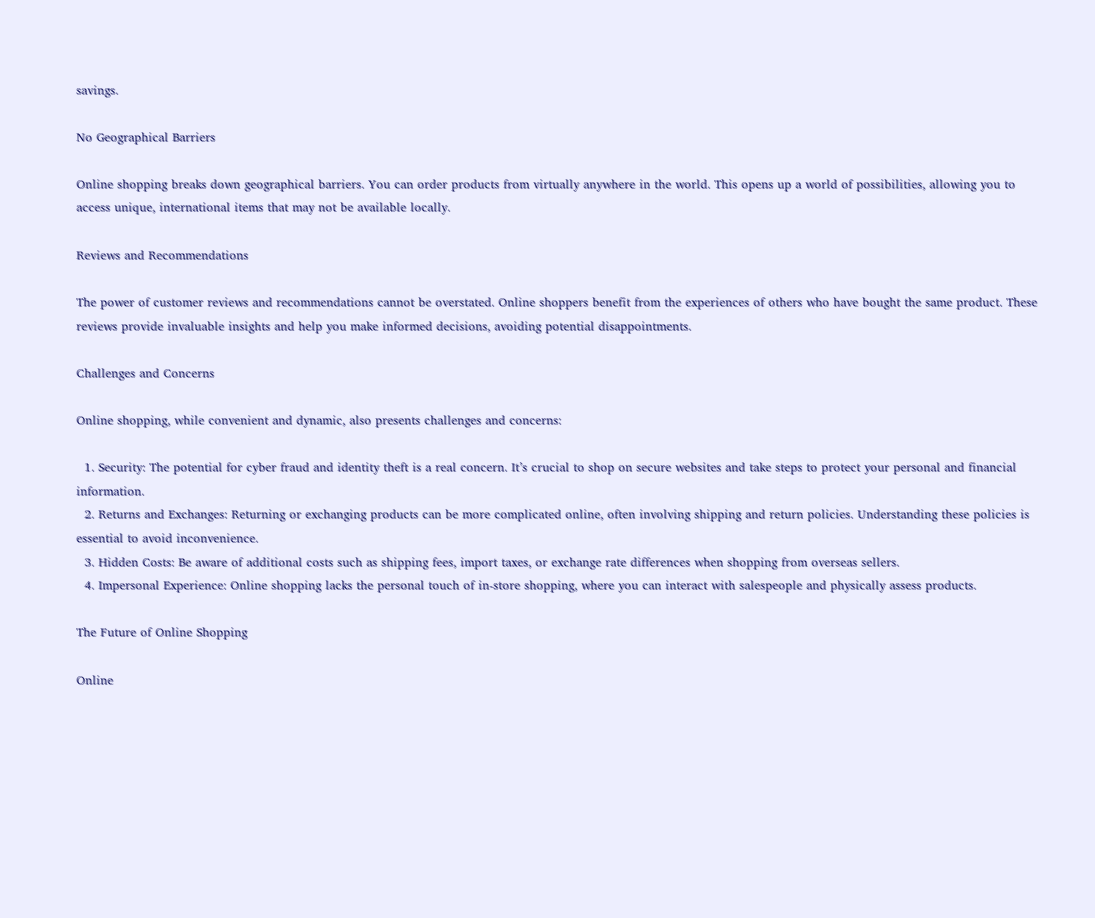savings.

No Geographical Barriers

Online shopping breaks down geographical barriers. You can order products from virtually anywhere in the world. This opens up a world of possibilities, allowing you to access unique, international items that may not be available locally.

Reviews and Recommendations

The power of customer reviews and recommendations cannot be overstated. Online shoppers benefit from the experiences of others who have bought the same product. These reviews provide invaluable insights and help you make informed decisions, avoiding potential disappointments.

Challenges and Concerns

Online shopping, while convenient and dynamic, also presents challenges and concerns:

  1. Security: The potential for cyber fraud and identity theft is a real concern. It’s crucial to shop on secure websites and take steps to protect your personal and financial information.
  2. Returns and Exchanges: Returning or exchanging products can be more complicated online, often involving shipping and return policies. Understanding these policies is essential to avoid inconvenience.
  3. Hidden Costs: Be aware of additional costs such as shipping fees, import taxes, or exchange rate differences when shopping from overseas sellers.
  4. Impersonal Experience: Online shopping lacks the personal touch of in-store shopping, where you can interact with salespeople and physically assess products.

The Future of Online Shopping

Online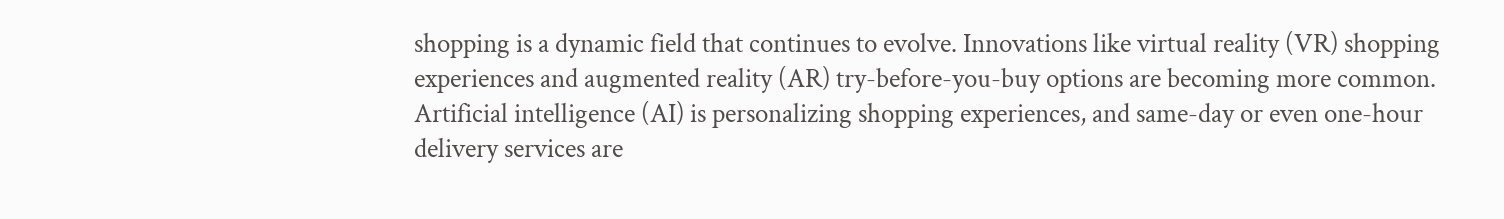shopping is a dynamic field that continues to evolve. Innovations like virtual reality (VR) shopping experiences and augmented reality (AR) try-before-you-buy options are becoming more common. Artificial intelligence (AI) is personalizing shopping experiences, and same-day or even one-hour delivery services are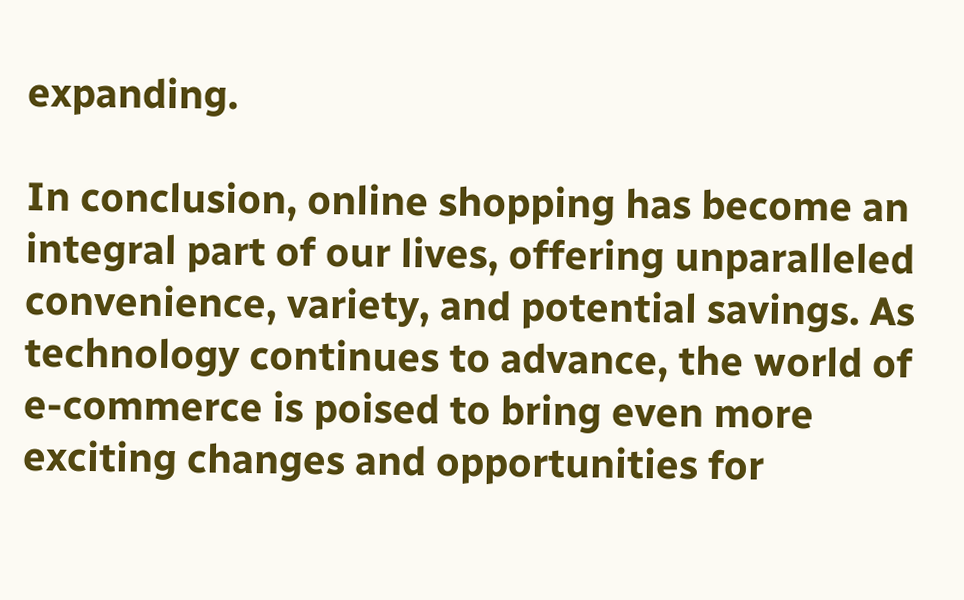expanding.

In conclusion, online shopping has become an integral part of our lives, offering unparalleled convenience, variety, and potential savings. As technology continues to advance, the world of e-commerce is poised to bring even more exciting changes and opportunities for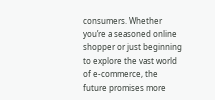consumers. Whether you’re a seasoned online shopper or just beginning to explore the vast world of e-commerce, the future promises more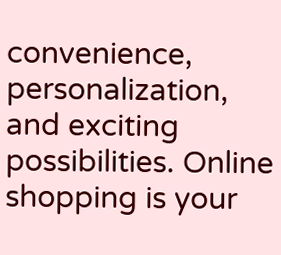convenience, personalization, and exciting possibilities. Online shopping is your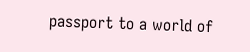passport to a world of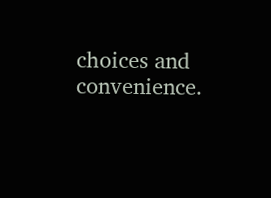choices and convenience.